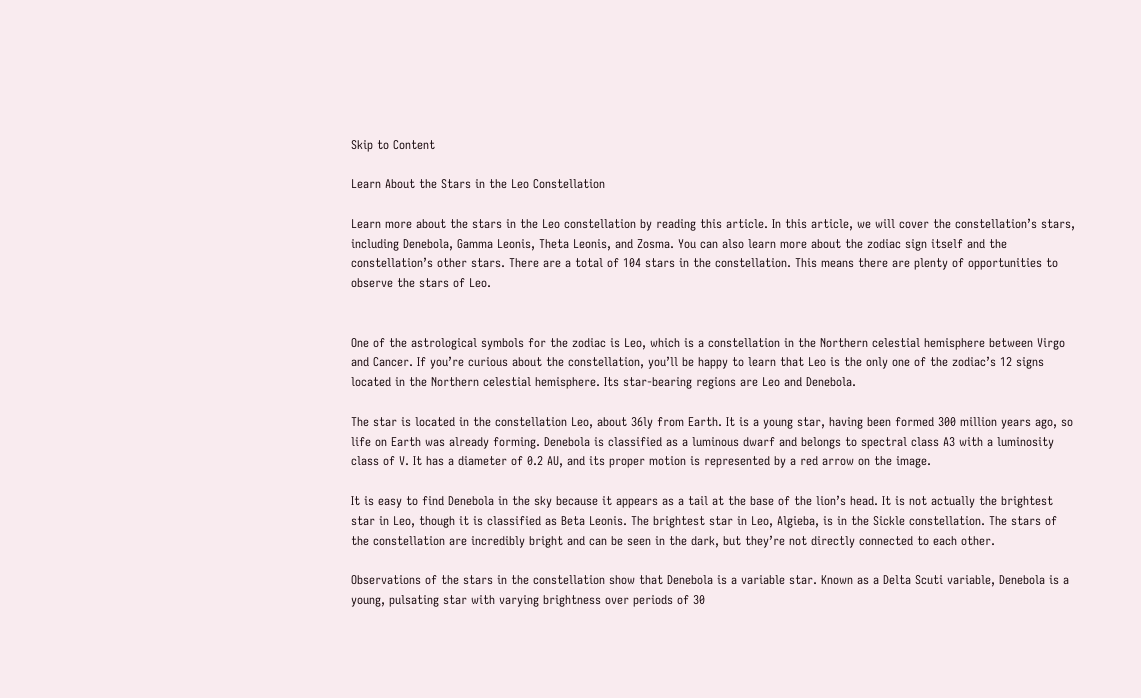Skip to Content

Learn About the Stars in the Leo Constellation

Learn more about the stars in the Leo constellation by reading this article. In this article, we will cover the constellation’s stars, including Denebola, Gamma Leonis, Theta Leonis, and Zosma. You can also learn more about the zodiac sign itself and the constellation’s other stars. There are a total of 104 stars in the constellation. This means there are plenty of opportunities to observe the stars of Leo.


One of the astrological symbols for the zodiac is Leo, which is a constellation in the Northern celestial hemisphere between Virgo and Cancer. If you’re curious about the constellation, you’ll be happy to learn that Leo is the only one of the zodiac’s 12 signs located in the Northern celestial hemisphere. Its star-bearing regions are Leo and Denebola.

The star is located in the constellation Leo, about 36ly from Earth. It is a young star, having been formed 300 million years ago, so life on Earth was already forming. Denebola is classified as a luminous dwarf and belongs to spectral class A3 with a luminosity class of V. It has a diameter of 0.2 AU, and its proper motion is represented by a red arrow on the image.

It is easy to find Denebola in the sky because it appears as a tail at the base of the lion’s head. It is not actually the brightest star in Leo, though it is classified as Beta Leonis. The brightest star in Leo, Algieba, is in the Sickle constellation. The stars of the constellation are incredibly bright and can be seen in the dark, but they’re not directly connected to each other.

Observations of the stars in the constellation show that Denebola is a variable star. Known as a Delta Scuti variable, Denebola is a young, pulsating star with varying brightness over periods of 30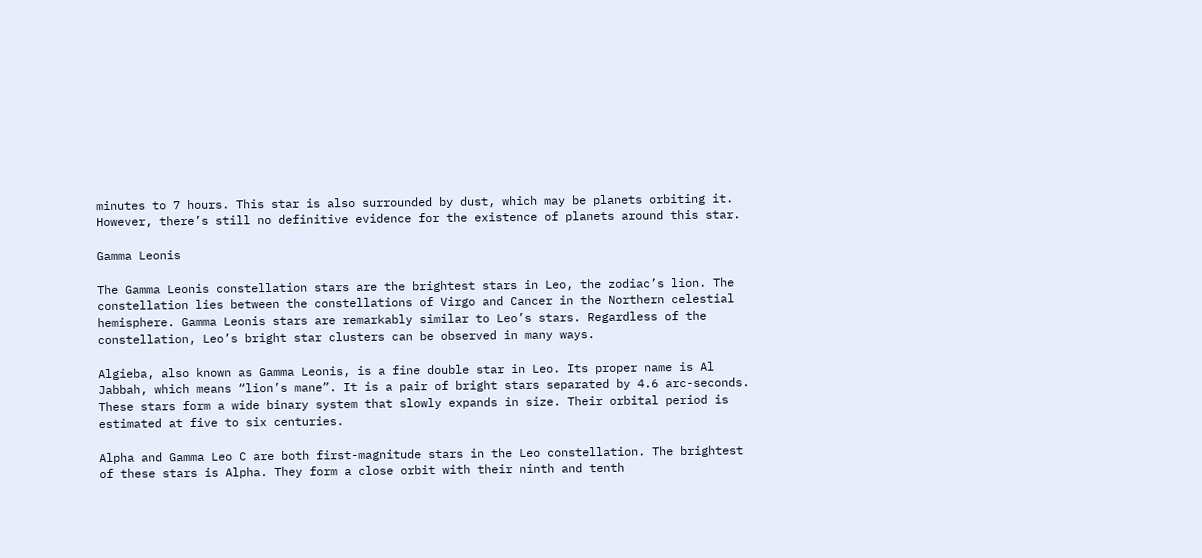minutes to 7 hours. This star is also surrounded by dust, which may be planets orbiting it. However, there’s still no definitive evidence for the existence of planets around this star.

Gamma Leonis

The Gamma Leonis constellation stars are the brightest stars in Leo, the zodiac’s lion. The constellation lies between the constellations of Virgo and Cancer in the Northern celestial hemisphere. Gamma Leonis stars are remarkably similar to Leo’s stars. Regardless of the constellation, Leo’s bright star clusters can be observed in many ways.

Algieba, also known as Gamma Leonis, is a fine double star in Leo. Its proper name is Al Jabbah, which means “lion’s mane”. It is a pair of bright stars separated by 4.6 arc-seconds. These stars form a wide binary system that slowly expands in size. Their orbital period is estimated at five to six centuries.

Alpha and Gamma Leo C are both first-magnitude stars in the Leo constellation. The brightest of these stars is Alpha. They form a close orbit with their ninth and tenth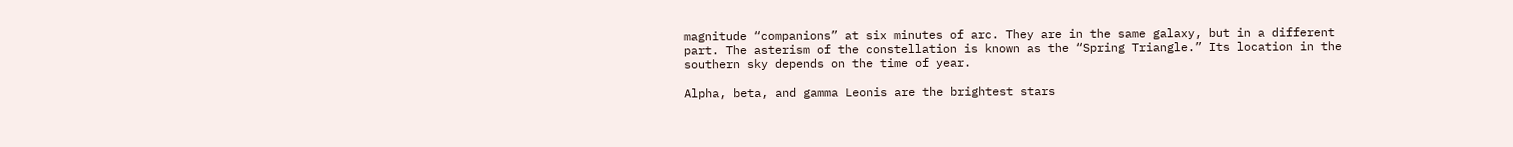magnitude “companions” at six minutes of arc. They are in the same galaxy, but in a different part. The asterism of the constellation is known as the “Spring Triangle.” Its location in the southern sky depends on the time of year.

Alpha, beta, and gamma Leonis are the brightest stars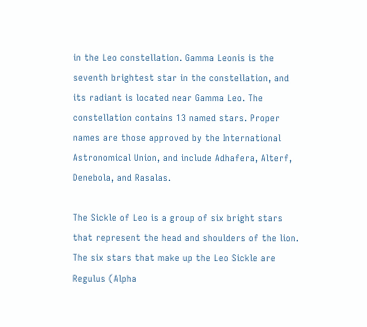in the Leo constellation. Gamma Leonis is the seventh brightest star in the constellation, and its radiant is located near Gamma Leo. The constellation contains 13 named stars. Proper names are those approved by the International Astronomical Union, and include Adhafera, Alterf, Denebola, and Rasalas.

The Sickle of Leo is a group of six bright stars that represent the head and shoulders of the lion. The six stars that make up the Leo Sickle are Regulus (Alpha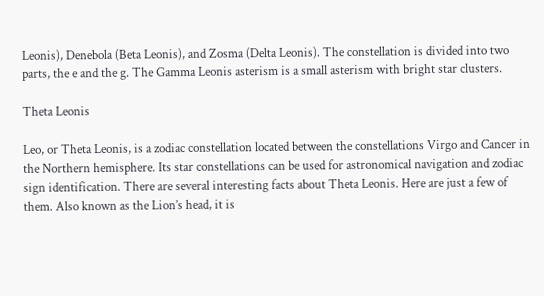Leonis), Denebola (Beta Leonis), and Zosma (Delta Leonis). The constellation is divided into two parts, the e and the g. The Gamma Leonis asterism is a small asterism with bright star clusters.

Theta Leonis

Leo, or Theta Leonis, is a zodiac constellation located between the constellations Virgo and Cancer in the Northern hemisphere. Its star constellations can be used for astronomical navigation and zodiac sign identification. There are several interesting facts about Theta Leonis. Here are just a few of them. Also known as the Lion’s head, it is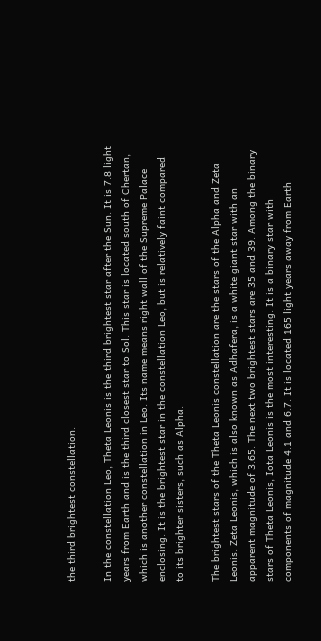the third brightest constellation.

In the constellation Leo, Theta Leonis is the third brightest star after the Sun. It is 7.8 light years from Earth and is the third closest star to Sol. This star is located south of Chertan, which is another constellation in Leo. Its name means right wall of the Supreme Palace enclosing. It is the brightest star in the constellation Leo, but is relatively faint compared to its brighter sisters, such as Alpha.

The brightest stars of the Theta Leonis constellation are the stars of the Alpha and Zeta Leonis. Zeta Leonis, which is also known as Adhafera, is a white giant star with an apparent magnitude of 3.65. The next two brightest stars are 35 and 39. Among the binary stars of Theta Leonis, Iota Leonis is the most interesting. It is a binary star with components of magnitude 4.1 and 6.7. It is located 165 light years away from Earth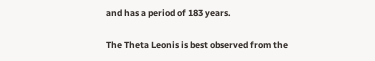and has a period of 183 years.

The Theta Leonis is best observed from the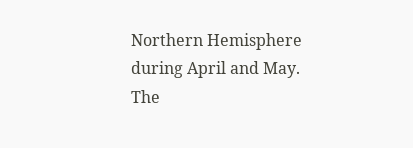Northern Hemisphere during April and May. The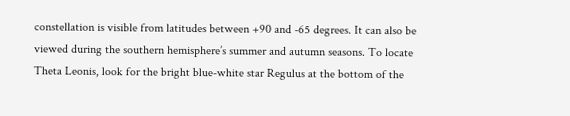constellation is visible from latitudes between +90 and -65 degrees. It can also be viewed during the southern hemisphere’s summer and autumn seasons. To locate Theta Leonis, look for the bright blue-white star Regulus at the bottom of the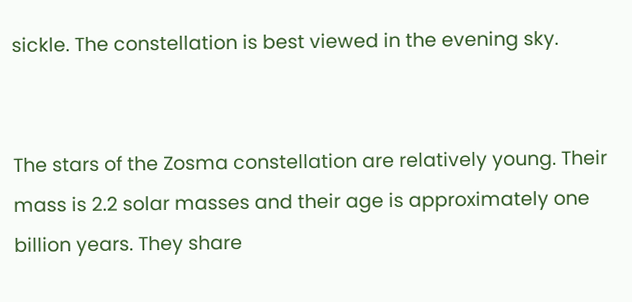sickle. The constellation is best viewed in the evening sky.


The stars of the Zosma constellation are relatively young. Their mass is 2.2 solar masses and their age is approximately one billion years. They share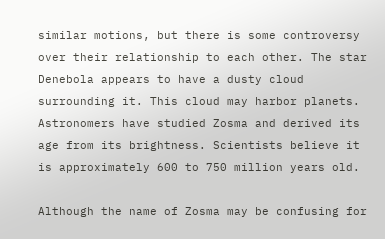similar motions, but there is some controversy over their relationship to each other. The star Denebola appears to have a dusty cloud surrounding it. This cloud may harbor planets. Astronomers have studied Zosma and derived its age from its brightness. Scientists believe it is approximately 600 to 750 million years old.

Although the name of Zosma may be confusing for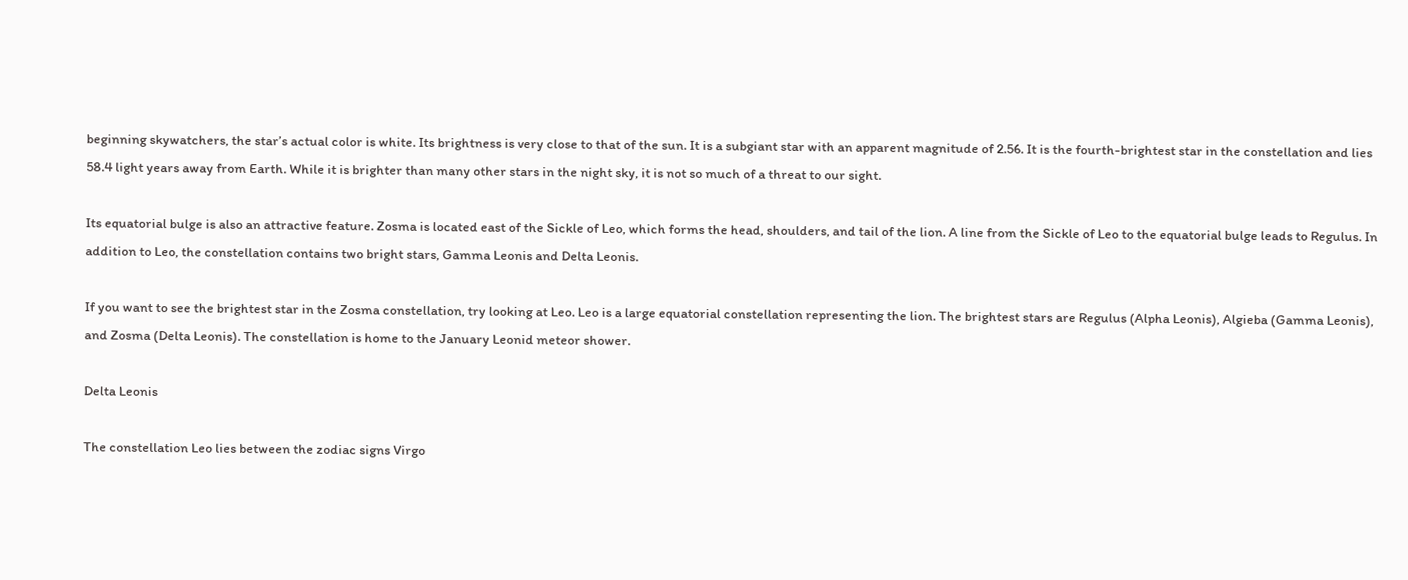beginning skywatchers, the star’s actual color is white. Its brightness is very close to that of the sun. It is a subgiant star with an apparent magnitude of 2.56. It is the fourth-brightest star in the constellation and lies 58.4 light years away from Earth. While it is brighter than many other stars in the night sky, it is not so much of a threat to our sight.

Its equatorial bulge is also an attractive feature. Zosma is located east of the Sickle of Leo, which forms the head, shoulders, and tail of the lion. A line from the Sickle of Leo to the equatorial bulge leads to Regulus. In addition to Leo, the constellation contains two bright stars, Gamma Leonis and Delta Leonis.

If you want to see the brightest star in the Zosma constellation, try looking at Leo. Leo is a large equatorial constellation representing the lion. The brightest stars are Regulus (Alpha Leonis), Algieba (Gamma Leonis), and Zosma (Delta Leonis). The constellation is home to the January Leonid meteor shower.

Delta Leonis

The constellation Leo lies between the zodiac signs Virgo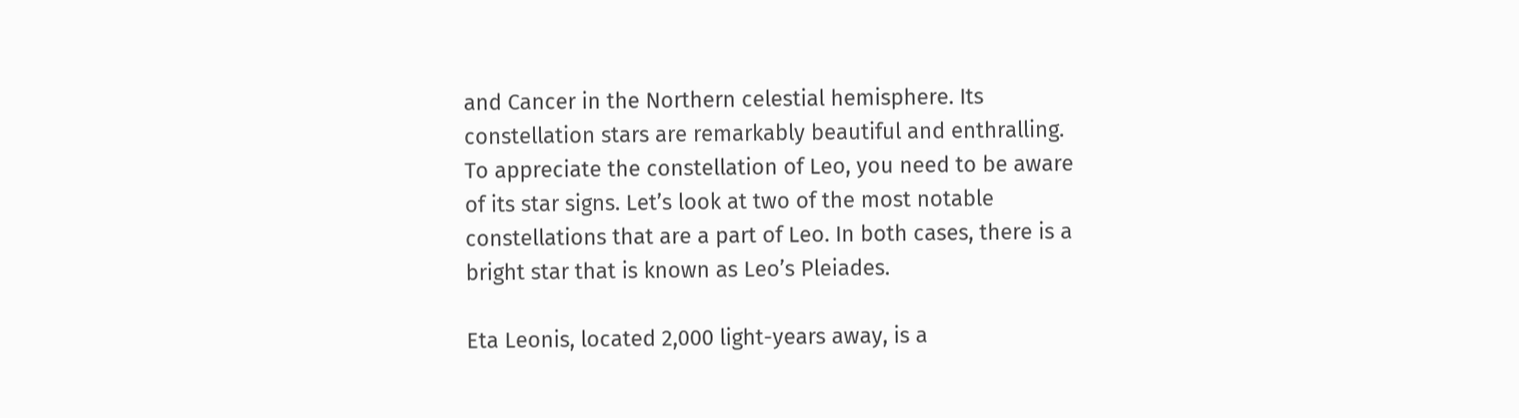and Cancer in the Northern celestial hemisphere. Its constellation stars are remarkably beautiful and enthralling. To appreciate the constellation of Leo, you need to be aware of its star signs. Let’s look at two of the most notable constellations that are a part of Leo. In both cases, there is a bright star that is known as Leo’s Pleiades.

Eta Leonis, located 2,000 light-years away, is a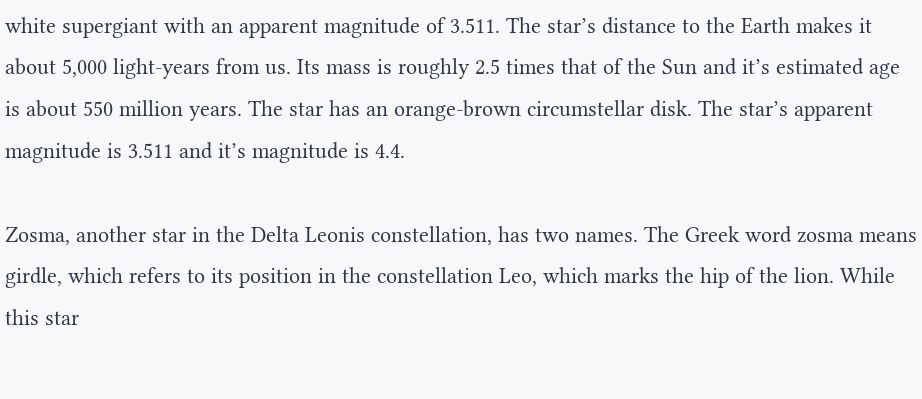white supergiant with an apparent magnitude of 3.511. The star’s distance to the Earth makes it about 5,000 light-years from us. Its mass is roughly 2.5 times that of the Sun and it’s estimated age is about 550 million years. The star has an orange-brown circumstellar disk. The star’s apparent magnitude is 3.511 and it’s magnitude is 4.4.

Zosma, another star in the Delta Leonis constellation, has two names. The Greek word zosma means girdle, which refers to its position in the constellation Leo, which marks the hip of the lion. While this star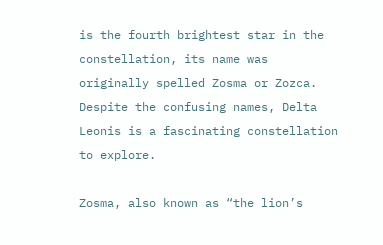is the fourth brightest star in the constellation, its name was originally spelled Zosma or Zozca. Despite the confusing names, Delta Leonis is a fascinating constellation to explore.

Zosma, also known as “the lion’s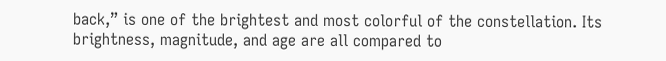back,” is one of the brightest and most colorful of the constellation. Its brightness, magnitude, and age are all compared to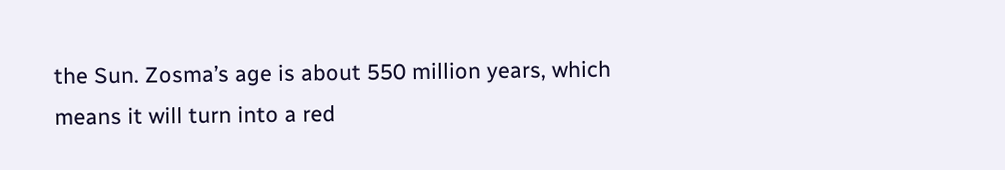the Sun. Zosma’s age is about 550 million years, which means it will turn into a red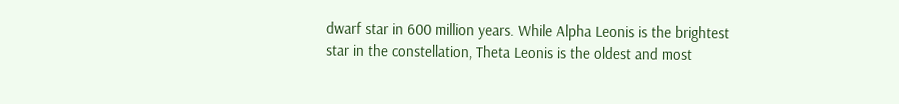dwarf star in 600 million years. While Alpha Leonis is the brightest star in the constellation, Theta Leonis is the oldest and most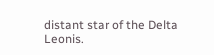distant star of the Delta Leonis.